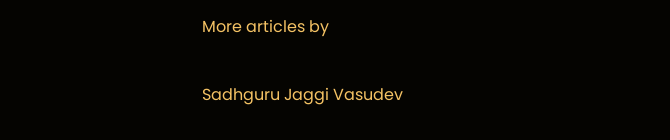More articles by

Sadhguru Jaggi Vasudev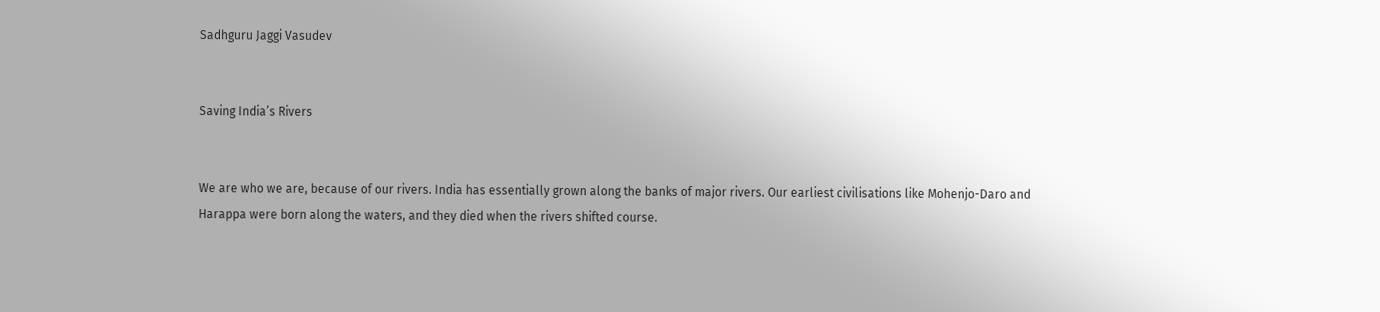Sadhguru Jaggi Vasudev


Saving India’s Rivers


We are who we are, because of our rivers. India has essentially grown along the banks of major rivers. Our earliest civilisations like Mohenjo-Daro and Harappa were born along the waters, and they died when the rivers shifted course.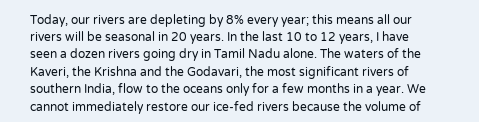Today, our rivers are depleting by 8% every year; this means all our rivers will be seasonal in 20 years. In the last 10 to 12 years, I have seen a dozen rivers going dry in Tamil Nadu alone. The waters of the Kaveri, the Krishna and the Godavari, the most significant rivers of southern India, flow to the oceans only for a few months in a year. We cannot immediately restore our ice-fed rivers because the volume of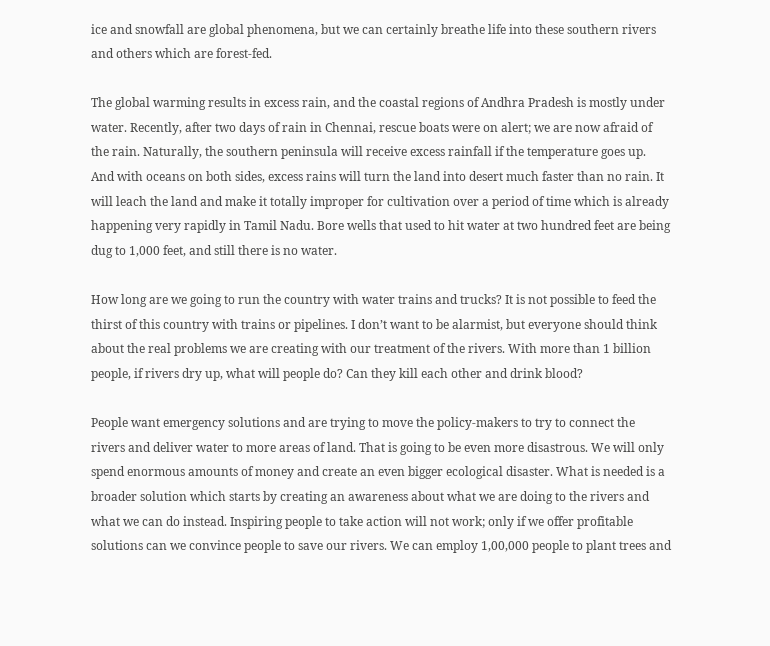ice and snowfall are global phenomena, but we can certainly breathe life into these southern rivers and others which are forest-fed.

The global warming results in excess rain, and the coastal regions of Andhra Pradesh is mostly under water. Recently, after two days of rain in Chennai, rescue boats were on alert; we are now afraid of the rain. Naturally, the southern peninsula will receive excess rainfall if the temperature goes up. And with oceans on both sides, excess rains will turn the land into desert much faster than no rain. It will leach the land and make it totally improper for cultivation over a period of time which is already happening very rapidly in Tamil Nadu. Bore wells that used to hit water at two hundred feet are being dug to 1,000 feet, and still there is no water.

How long are we going to run the country with water trains and trucks? It is not possible to feed the thirst of this country with trains or pipelines. I don’t want to be alarmist, but everyone should think about the real problems we are creating with our treatment of the rivers. With more than 1 billion people, if rivers dry up, what will people do? Can they kill each other and drink blood?

People want emergency solutions and are trying to move the policy-makers to try to connect the rivers and deliver water to more areas of land. That is going to be even more disastrous. We will only spend enormous amounts of money and create an even bigger ecological disaster. What is needed is a broader solution which starts by creating an awareness about what we are doing to the rivers and what we can do instead. Inspiring people to take action will not work; only if we offer profitable solutions can we convince people to save our rivers. We can employ 1,00,000 people to plant trees and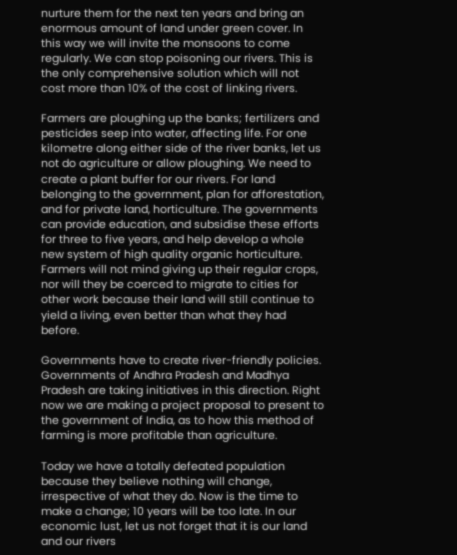nurture them for the next ten years and bring an enormous amount of land under green cover. In this way we will invite the monsoons to come regularly. We can stop poisoning our rivers. This is the only comprehensive solution which will not cost more than 10% of the cost of linking rivers.

Farmers are ploughing up the banks; fertilizers and pesticides seep into water, affecting life. For one kilometre along either side of the river banks, let us not do agriculture or allow ploughing. We need to create a plant buffer for our rivers. For land belonging to the government, plan for afforestation, and for private land, horticulture. The governments can provide education, and subsidise these efforts for three to five years, and help develop a whole new system of high quality organic horticulture. Farmers will not mind giving up their regular crops, nor will they be coerced to migrate to cities for other work because their land will still continue to yield a living, even better than what they had before.

Governments have to create river-friendly policies. Governments of Andhra Pradesh and Madhya Pradesh are taking initiatives in this direction. Right now we are making a project proposal to present to the government of India, as to how this method of farming is more profitable than agriculture.

Today we have a totally defeated population because they believe nothing will change, irrespective of what they do. Now is the time to make a change; 10 years will be too late. In our economic lust, let us not forget that it is our land and our rivers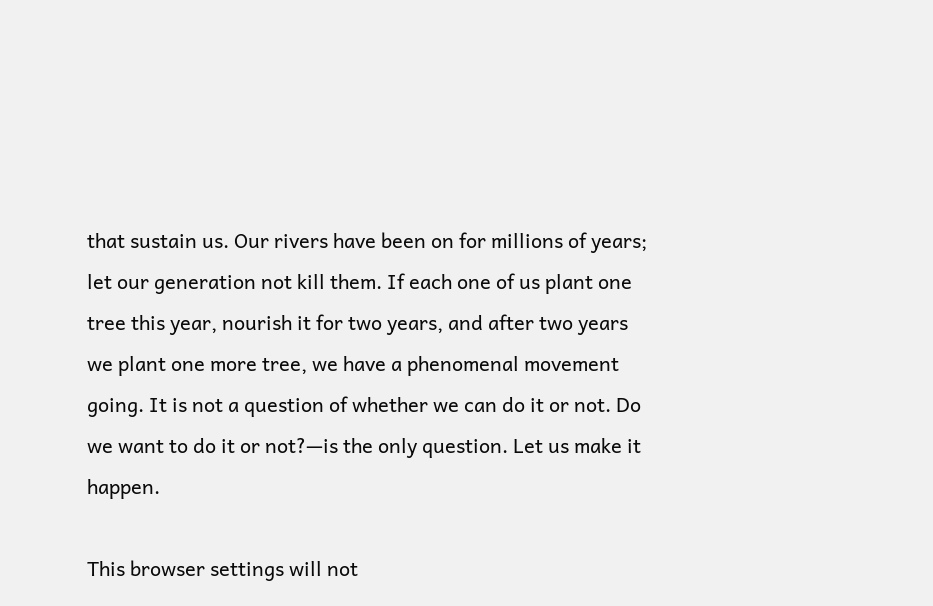that sustain us. Our rivers have been on for millions of years; let our generation not kill them. If each one of us plant one tree this year, nourish it for two years, and after two years we plant one more tree, we have a phenomenal movement going. It is not a question of whether we can do it or not. Do we want to do it or not?—is the only question. Let us make it happen.

This browser settings will not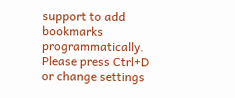support to add bookmarks programmatically. Please press Ctrl+D or change settings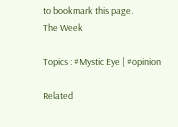to bookmark this page.
The Week

Topics : #Mystic Eye | #opinion

Related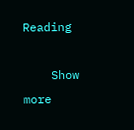Reading

    Show more